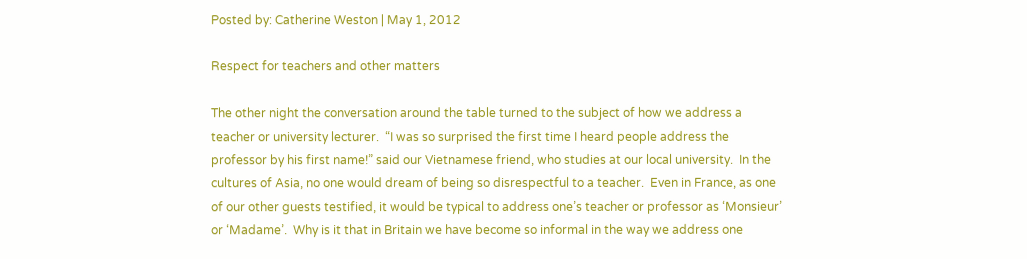Posted by: Catherine Weston | May 1, 2012

Respect for teachers and other matters

The other night the conversation around the table turned to the subject of how we address a teacher or university lecturer.  “I was so surprised the first time I heard people address the professor by his first name!” said our Vietnamese friend, who studies at our local university.  In the cultures of Asia, no one would dream of being so disrespectful to a teacher.  Even in France, as one of our other guests testified, it would be typical to address one’s teacher or professor as ‘Monsieur’ or ‘Madame’.  Why is it that in Britain we have become so informal in the way we address one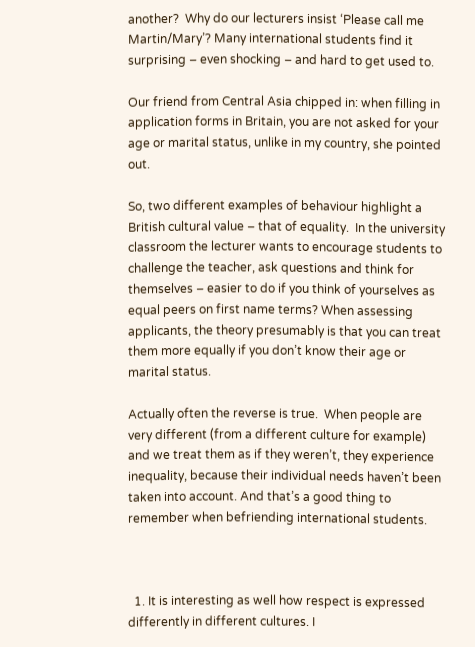another?  Why do our lecturers insist ‘Please call me Martin/Mary’? Many international students find it surprising – even shocking – and hard to get used to.

Our friend from Central Asia chipped in: when filling in application forms in Britain, you are not asked for your age or marital status, unlike in my country, she pointed out.

So, two different examples of behaviour highlight a British cultural value – that of equality.  In the university classroom the lecturer wants to encourage students to challenge the teacher, ask questions and think for themselves – easier to do if you think of yourselves as equal peers on first name terms? When assessing applicants, the theory presumably is that you can treat them more equally if you don’t know their age or marital status.

Actually often the reverse is true.  When people are very different (from a different culture for example) and we treat them as if they weren’t, they experience inequality, because their individual needs haven’t been taken into account. And that’s a good thing to remember when befriending international students.



  1. It is interesting as well how respect is expressed differently in different cultures. I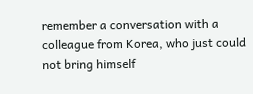remember a conversation with a colleague from Korea, who just could not bring himself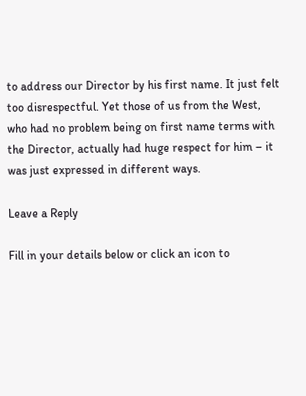to address our Director by his first name. It just felt too disrespectful. Yet those of us from the West, who had no problem being on first name terms with the Director, actually had huge respect for him – it was just expressed in different ways.

Leave a Reply

Fill in your details below or click an icon to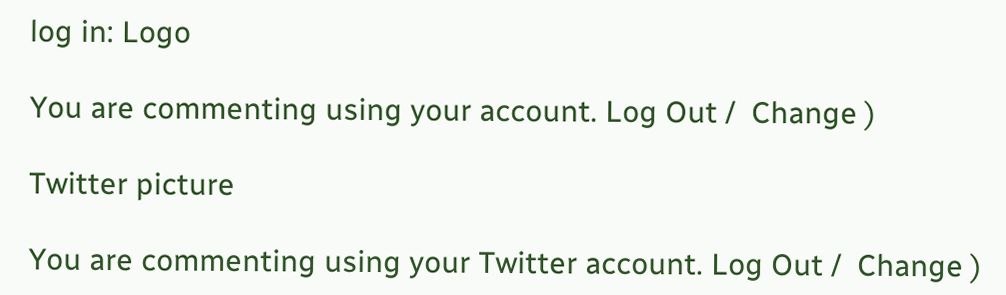log in: Logo

You are commenting using your account. Log Out /  Change )

Twitter picture

You are commenting using your Twitter account. Log Out /  Change )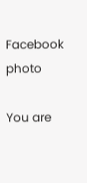Facebook photo

You are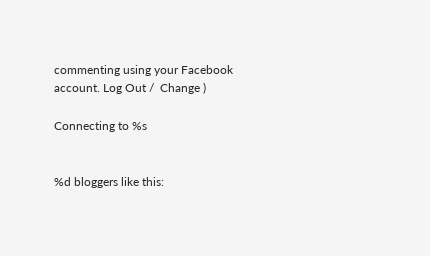commenting using your Facebook account. Log Out /  Change )

Connecting to %s


%d bloggers like this: